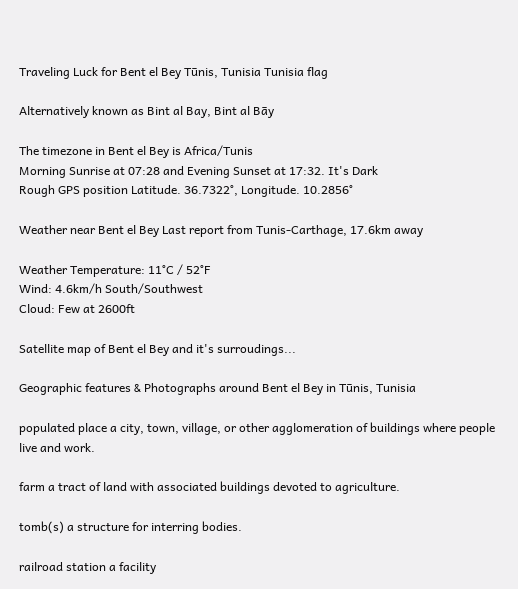Traveling Luck for Bent el Bey Tūnis, Tunisia Tunisia flag

Alternatively known as Bint al Bay, Bint al Bāy

The timezone in Bent el Bey is Africa/Tunis
Morning Sunrise at 07:28 and Evening Sunset at 17:32. It's Dark
Rough GPS position Latitude. 36.7322°, Longitude. 10.2856°

Weather near Bent el Bey Last report from Tunis-Carthage, 17.6km away

Weather Temperature: 11°C / 52°F
Wind: 4.6km/h South/Southwest
Cloud: Few at 2600ft

Satellite map of Bent el Bey and it's surroudings...

Geographic features & Photographs around Bent el Bey in Tūnis, Tunisia

populated place a city, town, village, or other agglomeration of buildings where people live and work.

farm a tract of land with associated buildings devoted to agriculture.

tomb(s) a structure for interring bodies.

railroad station a facility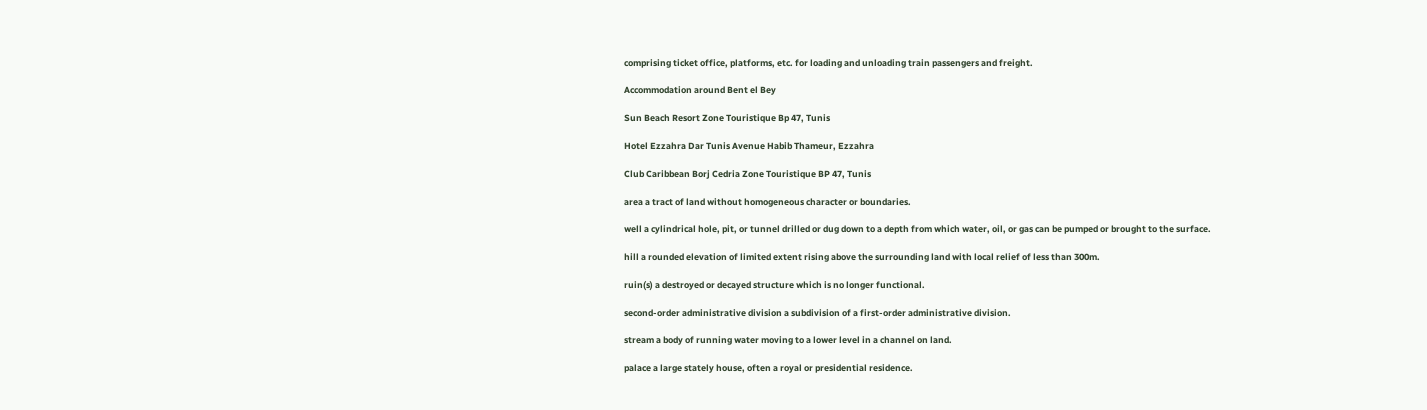comprising ticket office, platforms, etc. for loading and unloading train passengers and freight.

Accommodation around Bent el Bey

Sun Beach Resort Zone Touristique Bp 47, Tunis

Hotel Ezzahra Dar Tunis Avenue Habib Thameur, Ezzahra

Club Caribbean Borj Cedria Zone Touristique BP 47, Tunis

area a tract of land without homogeneous character or boundaries.

well a cylindrical hole, pit, or tunnel drilled or dug down to a depth from which water, oil, or gas can be pumped or brought to the surface.

hill a rounded elevation of limited extent rising above the surrounding land with local relief of less than 300m.

ruin(s) a destroyed or decayed structure which is no longer functional.

second-order administrative division a subdivision of a first-order administrative division.

stream a body of running water moving to a lower level in a channel on land.

palace a large stately house, often a royal or presidential residence.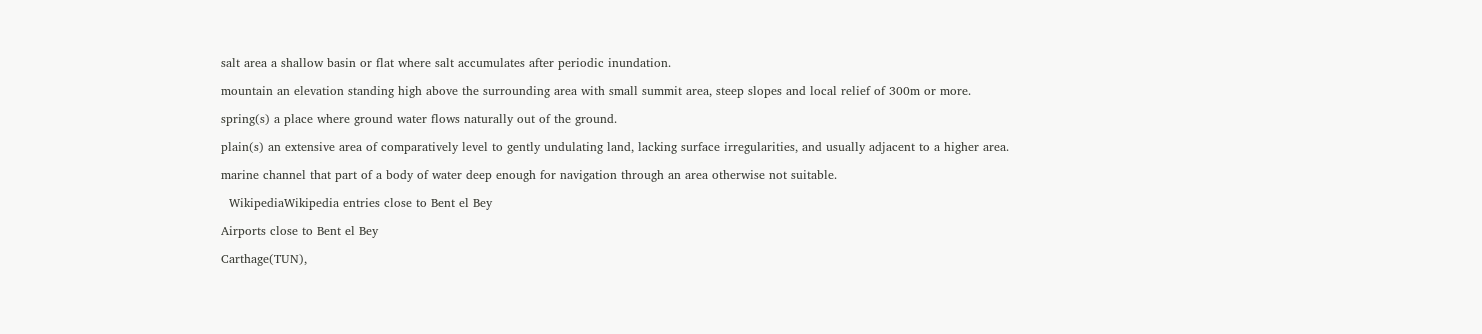salt area a shallow basin or flat where salt accumulates after periodic inundation.

mountain an elevation standing high above the surrounding area with small summit area, steep slopes and local relief of 300m or more.

spring(s) a place where ground water flows naturally out of the ground.

plain(s) an extensive area of comparatively level to gently undulating land, lacking surface irregularities, and usually adjacent to a higher area.

marine channel that part of a body of water deep enough for navigation through an area otherwise not suitable.

  WikipediaWikipedia entries close to Bent el Bey

Airports close to Bent el Bey

Carthage(TUN),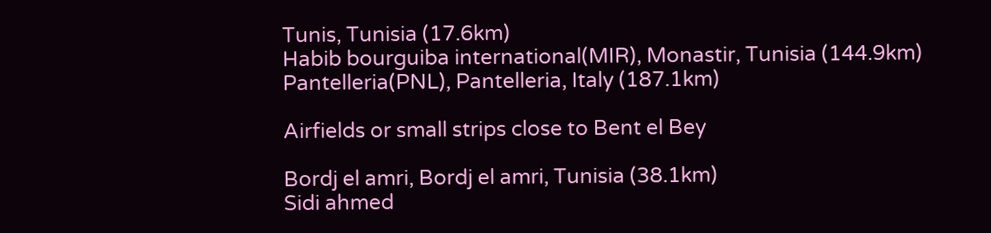Tunis, Tunisia (17.6km)
Habib bourguiba international(MIR), Monastir, Tunisia (144.9km)
Pantelleria(PNL), Pantelleria, Italy (187.1km)

Airfields or small strips close to Bent el Bey

Bordj el amri, Bordj el amri, Tunisia (38.1km)
Sidi ahmed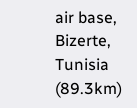air base, Bizerte, Tunisia (89.3km)